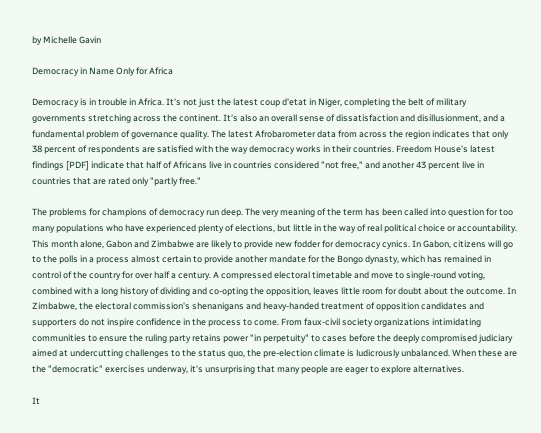by Michelle Gavin

Democracy in Name Only for Africa

Democracy is in trouble in Africa. It's not just the latest coup d'etat in Niger, completing the belt of military governments stretching across the continent. It's also an overall sense of dissatisfaction and disillusionment, and a fundamental problem of governance quality. The latest Afrobarometer data from across the region indicates that only 38 percent of respondents are satisfied with the way democracy works in their countries. Freedom House's latest findings [PDF] indicate that half of Africans live in countries considered "not free," and another 43 percent live in countries that are rated only "partly free."

The problems for champions of democracy run deep. The very meaning of the term has been called into question for too many populations who have experienced plenty of elections, but little in the way of real political choice or accountability. This month alone, Gabon and Zimbabwe are likely to provide new fodder for democracy cynics. In Gabon, citizens will go to the polls in a process almost certain to provide another mandate for the Bongo dynasty, which has remained in control of the country for over half a century. A compressed electoral timetable and move to single-round voting, combined with a long history of dividing and co-opting the opposition, leaves little room for doubt about the outcome. In Zimbabwe, the electoral commission's shenanigans and heavy-handed treatment of opposition candidates and supporters do not inspire confidence in the process to come. From faux-civil society organizations intimidating communities to ensure the ruling party retains power "in perpetuity" to cases before the deeply compromised judiciary aimed at undercutting challenges to the status quo, the pre-election climate is ludicrously unbalanced. When these are the "democratic" exercises underway, it's unsurprising that many people are eager to explore alternatives.

It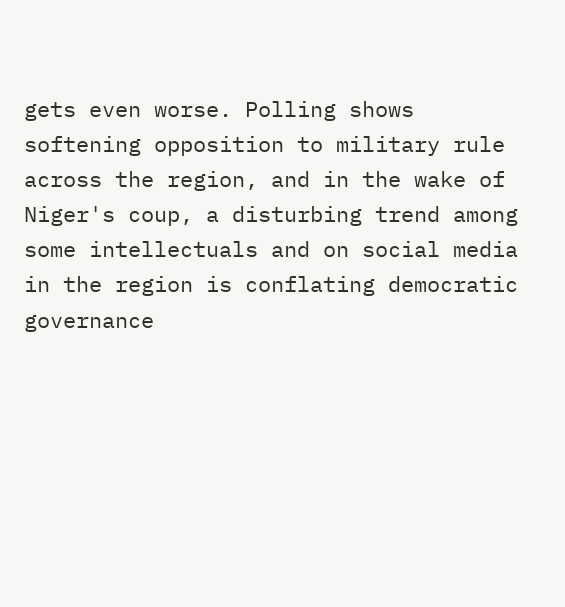gets even worse. Polling shows softening opposition to military rule across the region, and in the wake of Niger's coup, a disturbing trend among some intellectuals and on social media in the region is conflating democratic governance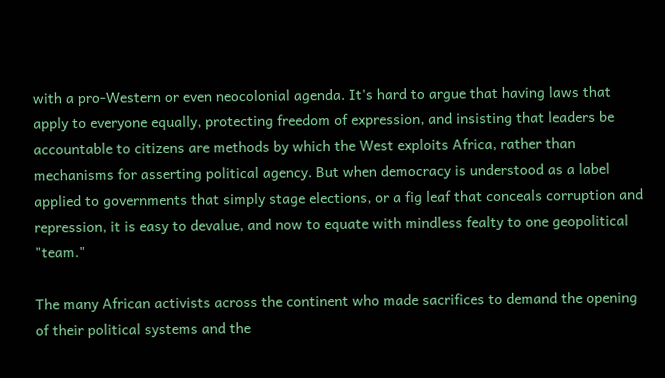with a pro-Western or even neocolonial agenda. It's hard to argue that having laws that apply to everyone equally, protecting freedom of expression, and insisting that leaders be accountable to citizens are methods by which the West exploits Africa, rather than mechanisms for asserting political agency. But when democracy is understood as a label applied to governments that simply stage elections, or a fig leaf that conceals corruption and repression, it is easy to devalue, and now to equate with mindless fealty to one geopolitical "team."

The many African activists across the continent who made sacrifices to demand the opening of their political systems and the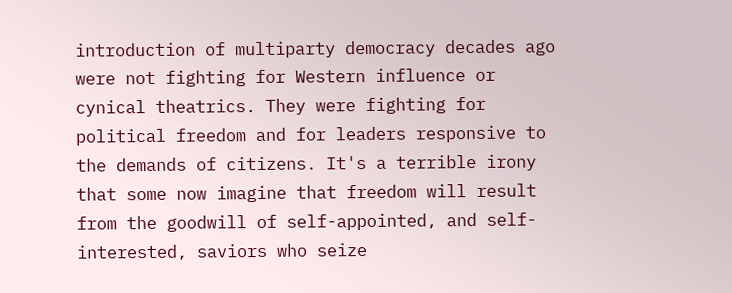introduction of multiparty democracy decades ago were not fighting for Western influence or cynical theatrics. They were fighting for political freedom and for leaders responsive to the demands of citizens. It's a terrible irony that some now imagine that freedom will result from the goodwill of self-appointed, and self-interested, saviors who seize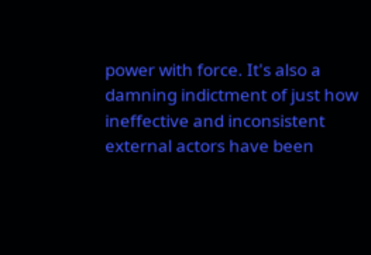power with force. It's also a damning indictment of just how ineffective and inconsistent external actors have been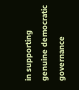in supporting genuine democratic governance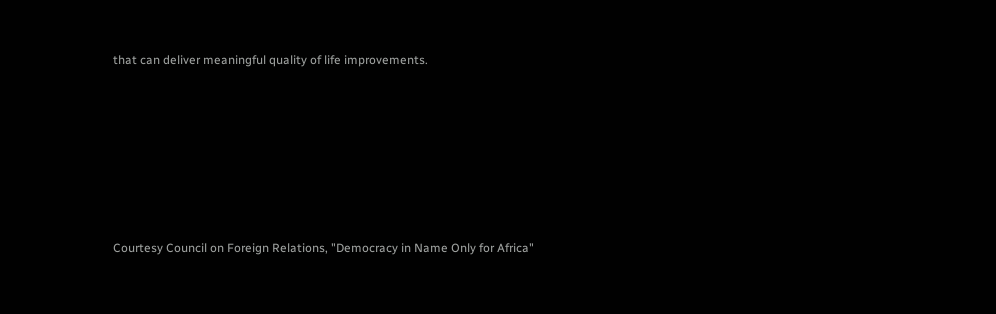that can deliver meaningful quality of life improvements.







Courtesy Council on Foreign Relations, "Democracy in Name Only for Africa"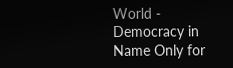World - Democracy in Name Only for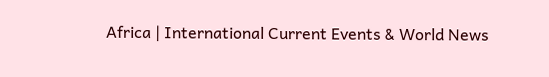Africa | International Current Events & World News